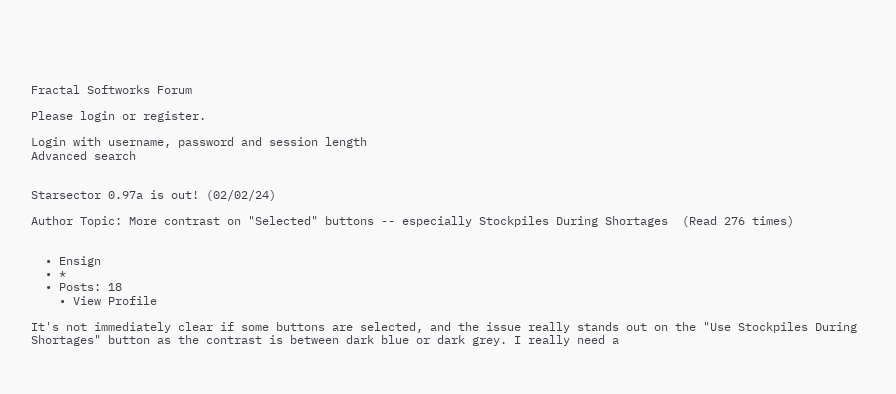Fractal Softworks Forum

Please login or register.

Login with username, password and session length
Advanced search


Starsector 0.97a is out! (02/02/24)

Author Topic: More contrast on "Selected" buttons -- especially Stockpiles During Shortages  (Read 276 times)


  • Ensign
  • *
  • Posts: 18
    • View Profile

It's not immediately clear if some buttons are selected, and the issue really stands out on the "Use Stockpiles During Shortages" button as the contrast is between dark blue or dark grey. I really need a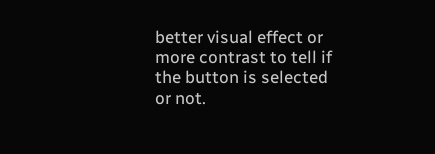better visual effect or more contrast to tell if the button is selected or not.